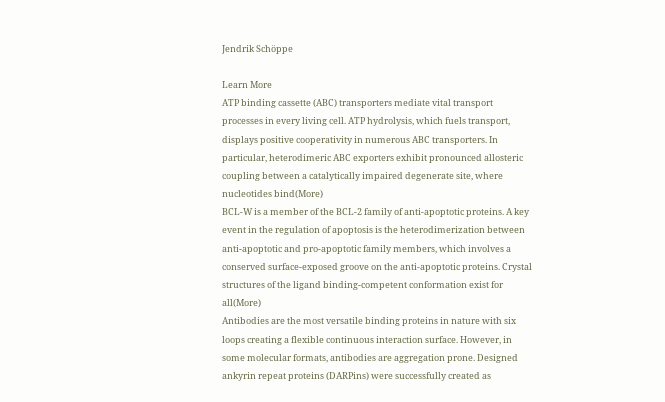Jendrik Schöppe

Learn More
ATP binding cassette (ABC) transporters mediate vital transport processes in every living cell. ATP hydrolysis, which fuels transport, displays positive cooperativity in numerous ABC transporters. In particular, heterodimeric ABC exporters exhibit pronounced allosteric coupling between a catalytically impaired degenerate site, where nucleotides bind(More)
BCL-W is a member of the BCL-2 family of anti-apoptotic proteins. A key event in the regulation of apoptosis is the heterodimerization between anti-apoptotic and pro-apoptotic family members, which involves a conserved surface-exposed groove on the anti-apoptotic proteins. Crystal structures of the ligand binding-competent conformation exist for all(More)
Antibodies are the most versatile binding proteins in nature with six loops creating a flexible continuous interaction surface. However, in some molecular formats, antibodies are aggregation prone. Designed ankyrin repeat proteins (DARPins) were successfully created as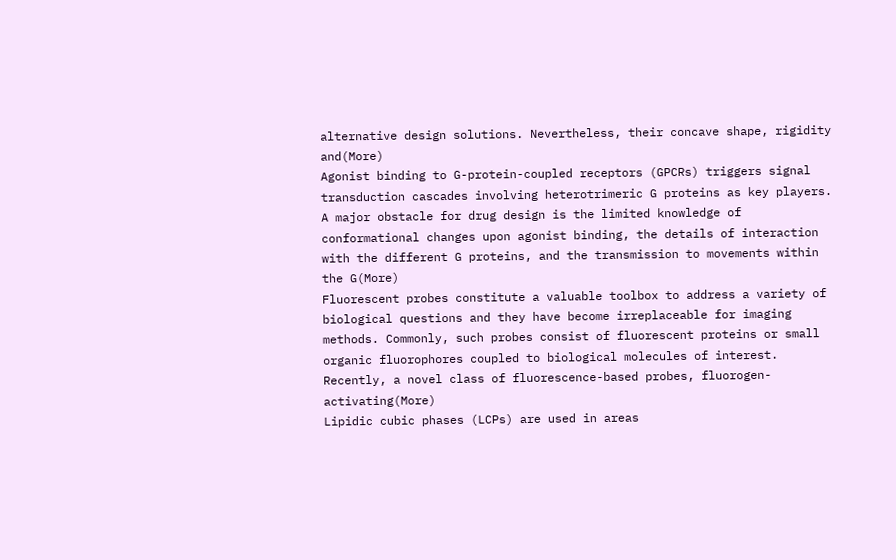alternative design solutions. Nevertheless, their concave shape, rigidity and(More)
Agonist binding to G-protein-coupled receptors (GPCRs) triggers signal transduction cascades involving heterotrimeric G proteins as key players. A major obstacle for drug design is the limited knowledge of conformational changes upon agonist binding, the details of interaction with the different G proteins, and the transmission to movements within the G(More)
Fluorescent probes constitute a valuable toolbox to address a variety of biological questions and they have become irreplaceable for imaging methods. Commonly, such probes consist of fluorescent proteins or small organic fluorophores coupled to biological molecules of interest. Recently, a novel class of fluorescence-based probes, fluorogen-activating(More)
Lipidic cubic phases (LCPs) are used in areas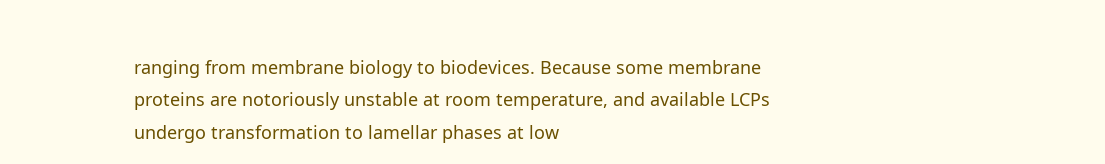ranging from membrane biology to biodevices. Because some membrane proteins are notoriously unstable at room temperature, and available LCPs undergo transformation to lamellar phases at low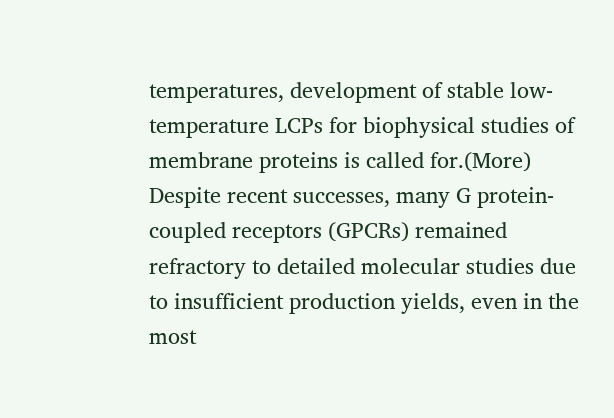temperatures, development of stable low-temperature LCPs for biophysical studies of membrane proteins is called for.(More)
Despite recent successes, many G protein-coupled receptors (GPCRs) remained refractory to detailed molecular studies due to insufficient production yields, even in the most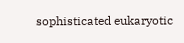sophisticated eukaryotic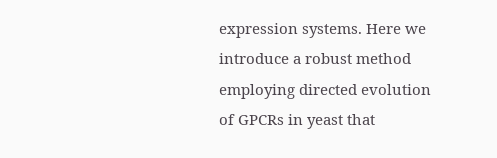expression systems. Here we introduce a robust method employing directed evolution of GPCRs in yeast that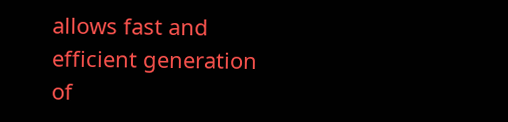allows fast and efficient generation of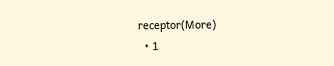receptor(More)
  • 1